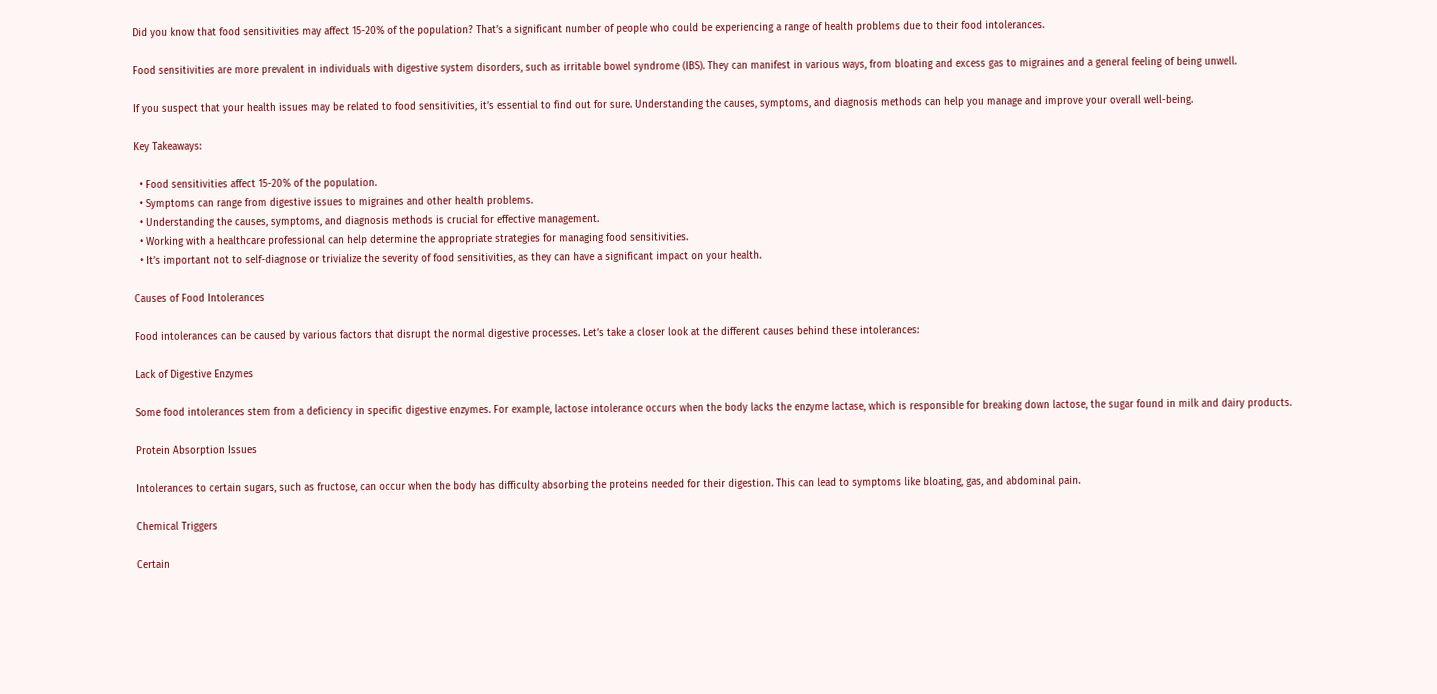Did you know that food sensitivities may affect 15-20% of the population? That’s a significant number of people who could be experiencing a range of health problems due to their food intolerances.

Food sensitivities are more prevalent in individuals with digestive system disorders, such as irritable bowel syndrome (IBS). They can manifest in various ways, from bloating and excess gas to migraines and a general feeling of being unwell.

If you suspect that your health issues may be related to food sensitivities, it’s essential to find out for sure. Understanding the causes, symptoms, and diagnosis methods can help you manage and improve your overall well-being.

Key Takeaways:

  • Food sensitivities affect 15-20% of the population.
  • Symptoms can range from digestive issues to migraines and other health problems.
  • Understanding the causes, symptoms, and diagnosis methods is crucial for effective management.
  • Working with a healthcare professional can help determine the appropriate strategies for managing food sensitivities.
  • It’s important not to self-diagnose or trivialize the severity of food sensitivities, as they can have a significant impact on your health.

Causes of Food Intolerances

Food intolerances can be caused by various factors that disrupt the normal digestive processes. Let’s take a closer look at the different causes behind these intolerances:

Lack of Digestive Enzymes

Some food intolerances stem from a deficiency in specific digestive enzymes. For example, lactose intolerance occurs when the body lacks the enzyme lactase, which is responsible for breaking down lactose, the sugar found in milk and dairy products.

Protein Absorption Issues

Intolerances to certain sugars, such as fructose, can occur when the body has difficulty absorbing the proteins needed for their digestion. This can lead to symptoms like bloating, gas, and abdominal pain.

Chemical Triggers

Certain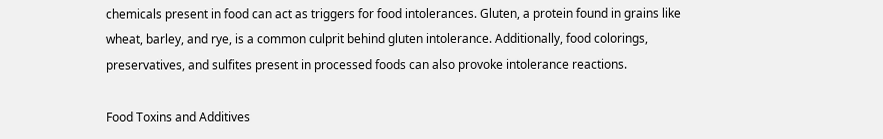chemicals present in food can act as triggers for food intolerances. Gluten, a protein found in grains like wheat, barley, and rye, is a common culprit behind gluten intolerance. Additionally, food colorings, preservatives, and sulfites present in processed foods can also provoke intolerance reactions.

Food Toxins and Additives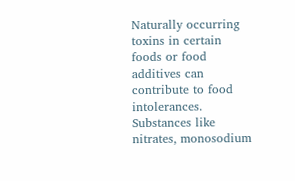Naturally occurring toxins in certain foods or food additives can contribute to food intolerances. Substances like nitrates, monosodium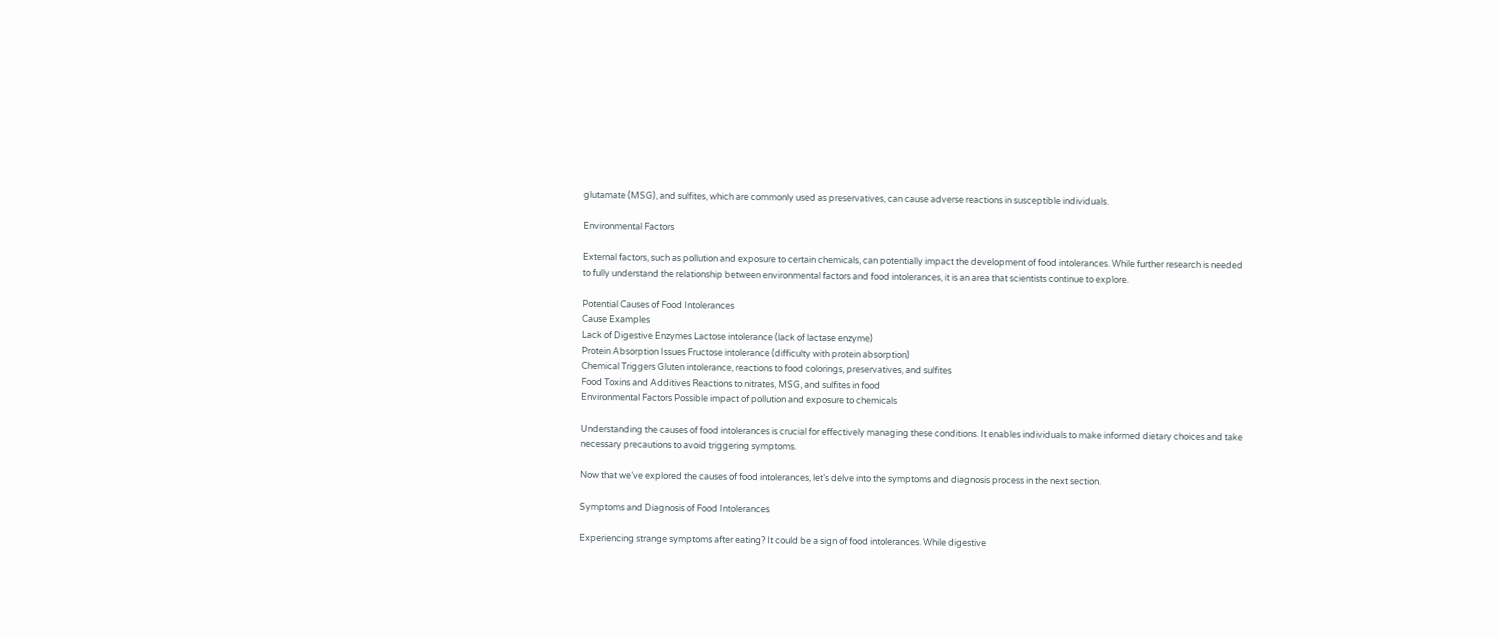glutamate (MSG), and sulfites, which are commonly used as preservatives, can cause adverse reactions in susceptible individuals.

Environmental Factors

External factors, such as pollution and exposure to certain chemicals, can potentially impact the development of food intolerances. While further research is needed to fully understand the relationship between environmental factors and food intolerances, it is an area that scientists continue to explore.

Potential Causes of Food Intolerances
Cause Examples
Lack of Digestive Enzymes Lactose intolerance (lack of lactase enzyme)
Protein Absorption Issues Fructose intolerance (difficulty with protein absorption)
Chemical Triggers Gluten intolerance, reactions to food colorings, preservatives, and sulfites
Food Toxins and Additives Reactions to nitrates, MSG, and sulfites in food
Environmental Factors Possible impact of pollution and exposure to chemicals

Understanding the causes of food intolerances is crucial for effectively managing these conditions. It enables individuals to make informed dietary choices and take necessary precautions to avoid triggering symptoms.

Now that we’ve explored the causes of food intolerances, let’s delve into the symptoms and diagnosis process in the next section.

Symptoms and Diagnosis of Food Intolerances

Experiencing strange symptoms after eating? It could be a sign of food intolerances. While digestive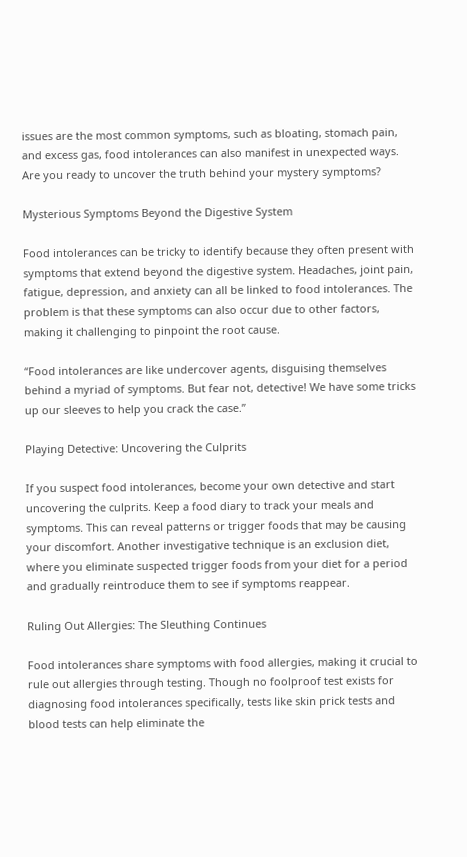issues are the most common symptoms, such as bloating, stomach pain, and excess gas, food intolerances can also manifest in unexpected ways. Are you ready to uncover the truth behind your mystery symptoms?

Mysterious Symptoms Beyond the Digestive System

Food intolerances can be tricky to identify because they often present with symptoms that extend beyond the digestive system. Headaches, joint pain, fatigue, depression, and anxiety can all be linked to food intolerances. The problem is that these symptoms can also occur due to other factors, making it challenging to pinpoint the root cause.

“Food intolerances are like undercover agents, disguising themselves behind a myriad of symptoms. But fear not, detective! We have some tricks up our sleeves to help you crack the case.”

Playing Detective: Uncovering the Culprits

If you suspect food intolerances, become your own detective and start uncovering the culprits. Keep a food diary to track your meals and symptoms. This can reveal patterns or trigger foods that may be causing your discomfort. Another investigative technique is an exclusion diet, where you eliminate suspected trigger foods from your diet for a period and gradually reintroduce them to see if symptoms reappear.

Ruling Out Allergies: The Sleuthing Continues

Food intolerances share symptoms with food allergies, making it crucial to rule out allergies through testing. Though no foolproof test exists for diagnosing food intolerances specifically, tests like skin prick tests and blood tests can help eliminate the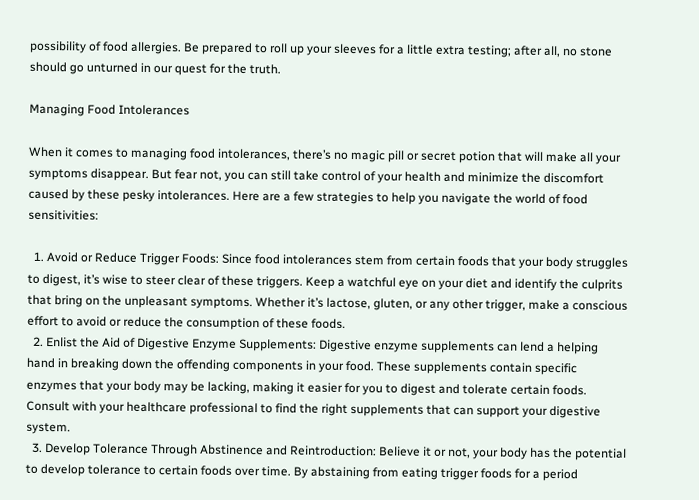possibility of food allergies. Be prepared to roll up your sleeves for a little extra testing; after all, no stone should go unturned in our quest for the truth.

Managing Food Intolerances

When it comes to managing food intolerances, there’s no magic pill or secret potion that will make all your symptoms disappear. But fear not, you can still take control of your health and minimize the discomfort caused by these pesky intolerances. Here are a few strategies to help you navigate the world of food sensitivities:

  1. Avoid or Reduce Trigger Foods: Since food intolerances stem from certain foods that your body struggles to digest, it’s wise to steer clear of these triggers. Keep a watchful eye on your diet and identify the culprits that bring on the unpleasant symptoms. Whether it’s lactose, gluten, or any other trigger, make a conscious effort to avoid or reduce the consumption of these foods.
  2. Enlist the Aid of Digestive Enzyme Supplements: Digestive enzyme supplements can lend a helping hand in breaking down the offending components in your food. These supplements contain specific enzymes that your body may be lacking, making it easier for you to digest and tolerate certain foods. Consult with your healthcare professional to find the right supplements that can support your digestive system.
  3. Develop Tolerance Through Abstinence and Reintroduction: Believe it or not, your body has the potential to develop tolerance to certain foods over time. By abstaining from eating trigger foods for a period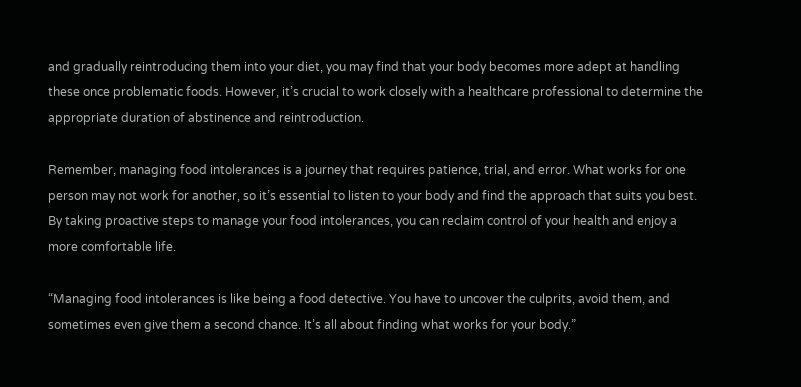and gradually reintroducing them into your diet, you may find that your body becomes more adept at handling these once problematic foods. However, it’s crucial to work closely with a healthcare professional to determine the appropriate duration of abstinence and reintroduction.

Remember, managing food intolerances is a journey that requires patience, trial, and error. What works for one person may not work for another, so it’s essential to listen to your body and find the approach that suits you best. By taking proactive steps to manage your food intolerances, you can reclaim control of your health and enjoy a more comfortable life.

“Managing food intolerances is like being a food detective. You have to uncover the culprits, avoid them, and sometimes even give them a second chance. It’s all about finding what works for your body.”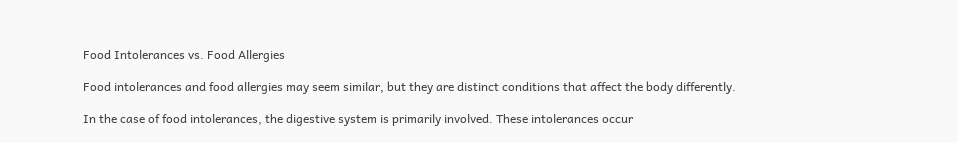Food Intolerances vs. Food Allergies

Food intolerances and food allergies may seem similar, but they are distinct conditions that affect the body differently.

In the case of food intolerances, the digestive system is primarily involved. These intolerances occur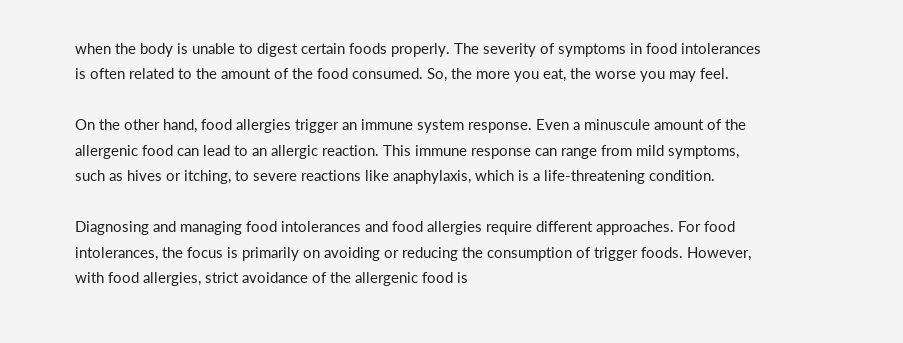when the body is unable to digest certain foods properly. The severity of symptoms in food intolerances is often related to the amount of the food consumed. So, the more you eat, the worse you may feel.

On the other hand, food allergies trigger an immune system response. Even a minuscule amount of the allergenic food can lead to an allergic reaction. This immune response can range from mild symptoms, such as hives or itching, to severe reactions like anaphylaxis, which is a life-threatening condition.

Diagnosing and managing food intolerances and food allergies require different approaches. For food intolerances, the focus is primarily on avoiding or reducing the consumption of trigger foods. However, with food allergies, strict avoidance of the allergenic food is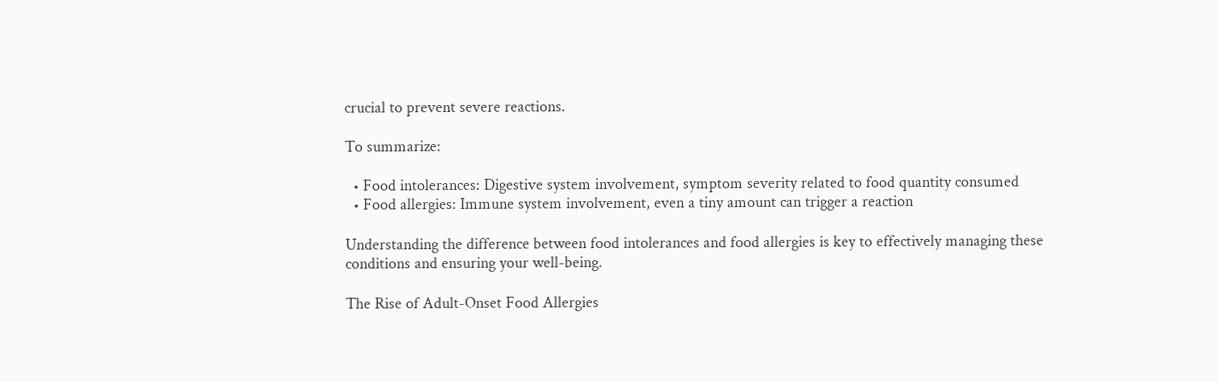crucial to prevent severe reactions.

To summarize:

  • Food intolerances: Digestive system involvement, symptom severity related to food quantity consumed
  • Food allergies: Immune system involvement, even a tiny amount can trigger a reaction

Understanding the difference between food intolerances and food allergies is key to effectively managing these conditions and ensuring your well-being.

The Rise of Adult-Onset Food Allergies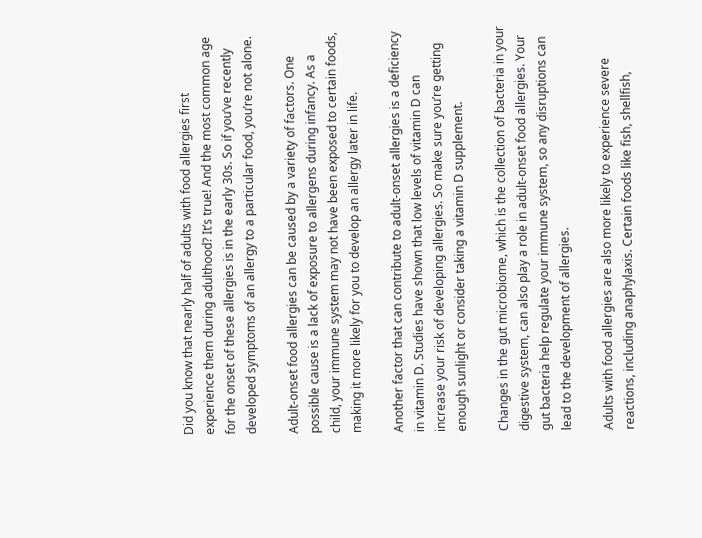Did you know that nearly half of adults with food allergies first experience them during adulthood? It’s true! And the most common age for the onset of these allergies is in the early 30s. So if you’ve recently developed symptoms of an allergy to a particular food, you’re not alone.

Adult-onset food allergies can be caused by a variety of factors. One possible cause is a lack of exposure to allergens during infancy. As a child, your immune system may not have been exposed to certain foods, making it more likely for you to develop an allergy later in life.

Another factor that can contribute to adult-onset allergies is a deficiency in vitamin D. Studies have shown that low levels of vitamin D can increase your risk of developing allergies. So make sure you’re getting enough sunlight or consider taking a vitamin D supplement.

Changes in the gut microbiome, which is the collection of bacteria in your digestive system, can also play a role in adult-onset food allergies. Your gut bacteria help regulate your immune system, so any disruptions can lead to the development of allergies.

Adults with food allergies are also more likely to experience severe reactions, including anaphylaxis. Certain foods like fish, shellfish,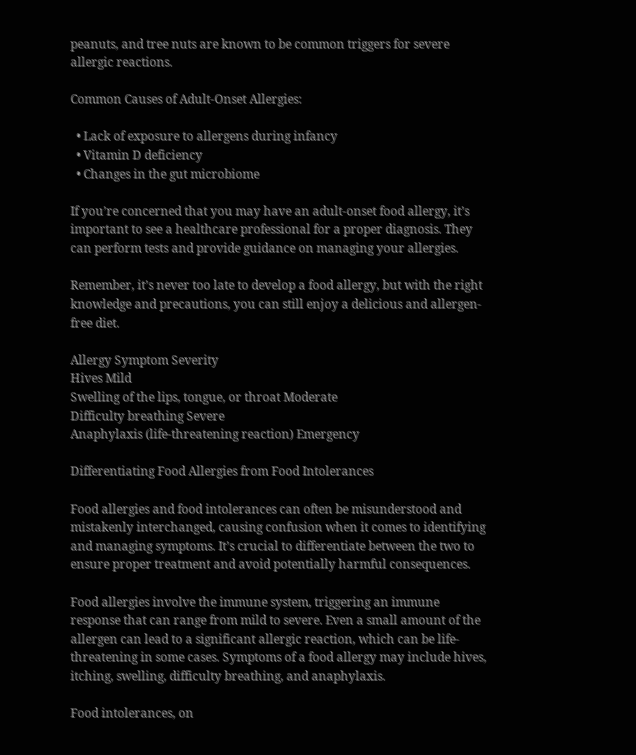peanuts, and tree nuts are known to be common triggers for severe allergic reactions.

Common Causes of Adult-Onset Allergies:

  • Lack of exposure to allergens during infancy
  • Vitamin D deficiency
  • Changes in the gut microbiome

If you’re concerned that you may have an adult-onset food allergy, it’s important to see a healthcare professional for a proper diagnosis. They can perform tests and provide guidance on managing your allergies.

Remember, it’s never too late to develop a food allergy, but with the right knowledge and precautions, you can still enjoy a delicious and allergen-free diet.

Allergy Symptom Severity
Hives Mild
Swelling of the lips, tongue, or throat Moderate
Difficulty breathing Severe
Anaphylaxis (life-threatening reaction) Emergency

Differentiating Food Allergies from Food Intolerances

Food allergies and food intolerances can often be misunderstood and mistakenly interchanged, causing confusion when it comes to identifying and managing symptoms. It’s crucial to differentiate between the two to ensure proper treatment and avoid potentially harmful consequences.

Food allergies involve the immune system, triggering an immune response that can range from mild to severe. Even a small amount of the allergen can lead to a significant allergic reaction, which can be life-threatening in some cases. Symptoms of a food allergy may include hives, itching, swelling, difficulty breathing, and anaphylaxis.

Food intolerances, on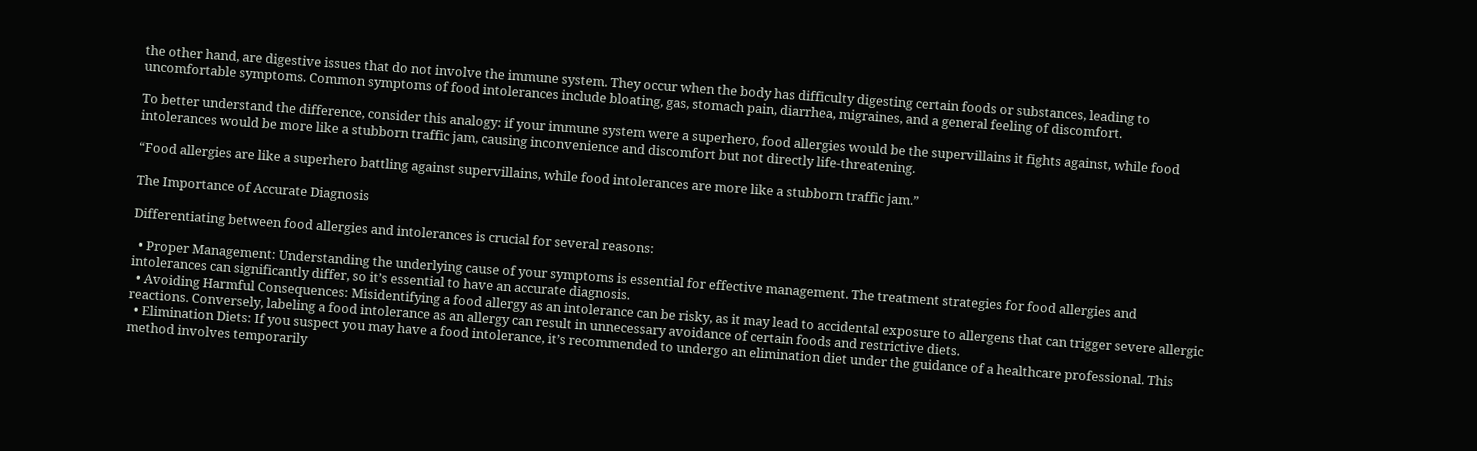the other hand, are digestive issues that do not involve the immune system. They occur when the body has difficulty digesting certain foods or substances, leading to uncomfortable symptoms. Common symptoms of food intolerances include bloating, gas, stomach pain, diarrhea, migraines, and a general feeling of discomfort.

To better understand the difference, consider this analogy: if your immune system were a superhero, food allergies would be the supervillains it fights against, while food intolerances would be more like a stubborn traffic jam, causing inconvenience and discomfort but not directly life-threatening.

“Food allergies are like a superhero battling against supervillains, while food intolerances are more like a stubborn traffic jam.”

The Importance of Accurate Diagnosis

Differentiating between food allergies and intolerances is crucial for several reasons:

  • Proper Management: Understanding the underlying cause of your symptoms is essential for effective management. The treatment strategies for food allergies and intolerances can significantly differ, so it’s essential to have an accurate diagnosis.
  • Avoiding Harmful Consequences: Misidentifying a food allergy as an intolerance can be risky, as it may lead to accidental exposure to allergens that can trigger severe allergic reactions. Conversely, labeling a food intolerance as an allergy can result in unnecessary avoidance of certain foods and restrictive diets.
  • Elimination Diets: If you suspect you may have a food intolerance, it’s recommended to undergo an elimination diet under the guidance of a healthcare professional. This method involves temporarily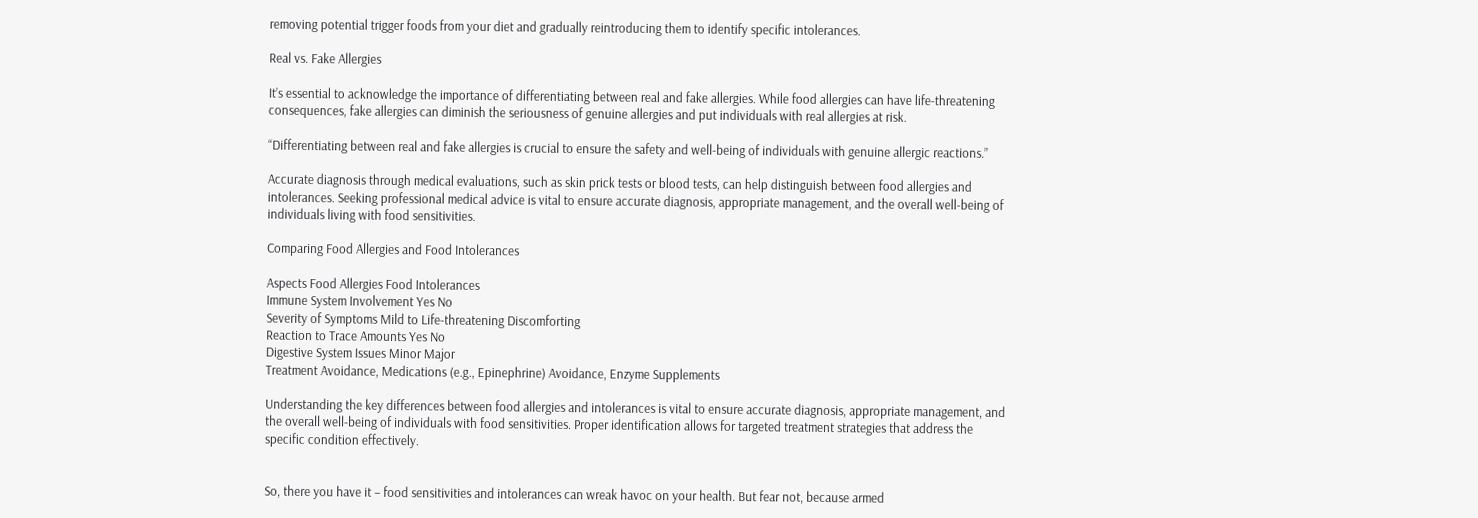removing potential trigger foods from your diet and gradually reintroducing them to identify specific intolerances.

Real vs. Fake Allergies

It’s essential to acknowledge the importance of differentiating between real and fake allergies. While food allergies can have life-threatening consequences, fake allergies can diminish the seriousness of genuine allergies and put individuals with real allergies at risk.

“Differentiating between real and fake allergies is crucial to ensure the safety and well-being of individuals with genuine allergic reactions.”

Accurate diagnosis through medical evaluations, such as skin prick tests or blood tests, can help distinguish between food allergies and intolerances. Seeking professional medical advice is vital to ensure accurate diagnosis, appropriate management, and the overall well-being of individuals living with food sensitivities.

Comparing Food Allergies and Food Intolerances

Aspects Food Allergies Food Intolerances
Immune System Involvement Yes No
Severity of Symptoms Mild to Life-threatening Discomforting
Reaction to Trace Amounts Yes No
Digestive System Issues Minor Major
Treatment Avoidance, Medications (e.g., Epinephrine) Avoidance, Enzyme Supplements

Understanding the key differences between food allergies and intolerances is vital to ensure accurate diagnosis, appropriate management, and the overall well-being of individuals with food sensitivities. Proper identification allows for targeted treatment strategies that address the specific condition effectively.


So, there you have it – food sensitivities and intolerances can wreak havoc on your health. But fear not, because armed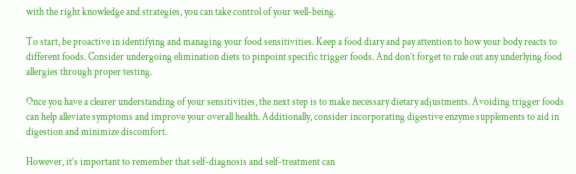with the right knowledge and strategies, you can take control of your well-being.

To start, be proactive in identifying and managing your food sensitivities. Keep a food diary and pay attention to how your body reacts to different foods. Consider undergoing elimination diets to pinpoint specific trigger foods. And don’t forget to rule out any underlying food allergies through proper testing.

Once you have a clearer understanding of your sensitivities, the next step is to make necessary dietary adjustments. Avoiding trigger foods can help alleviate symptoms and improve your overall health. Additionally, consider incorporating digestive enzyme supplements to aid in digestion and minimize discomfort.

However, it’s important to remember that self-diagnosis and self-treatment can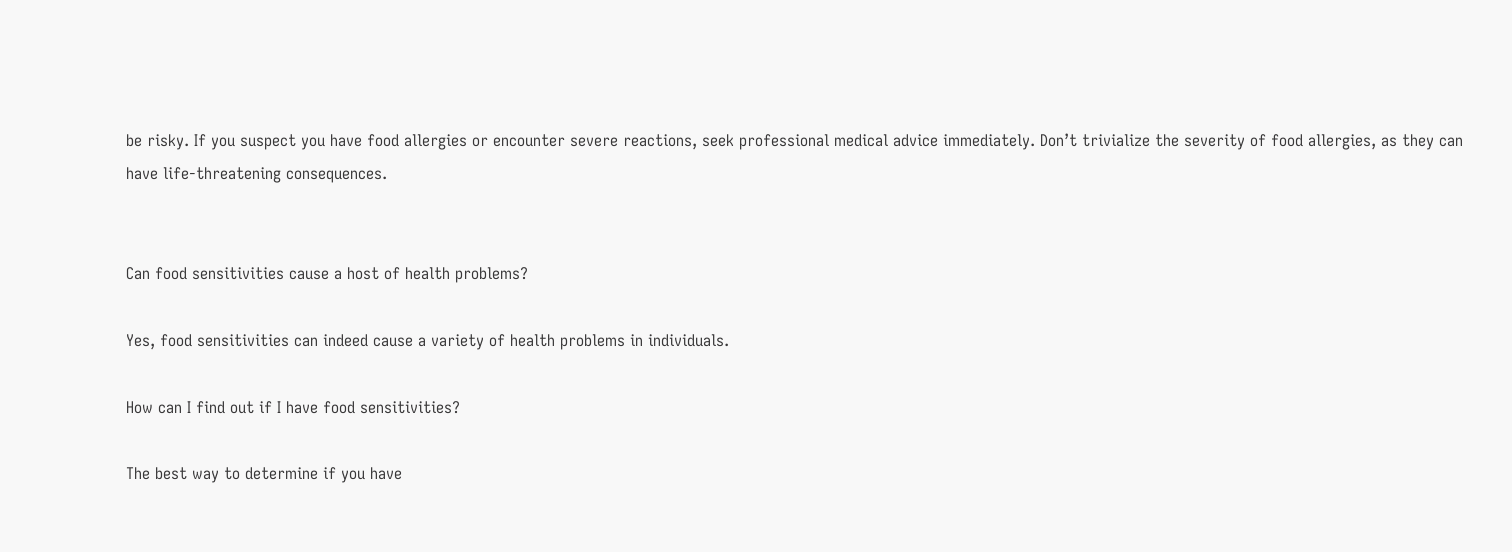be risky. If you suspect you have food allergies or encounter severe reactions, seek professional medical advice immediately. Don’t trivialize the severity of food allergies, as they can have life-threatening consequences.


Can food sensitivities cause a host of health problems?

Yes, food sensitivities can indeed cause a variety of health problems in individuals.

How can I find out if I have food sensitivities?

The best way to determine if you have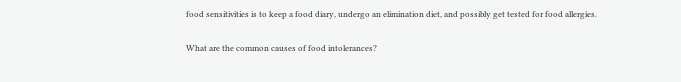food sensitivities is to keep a food diary, undergo an elimination diet, and possibly get tested for food allergies.

What are the common causes of food intolerances?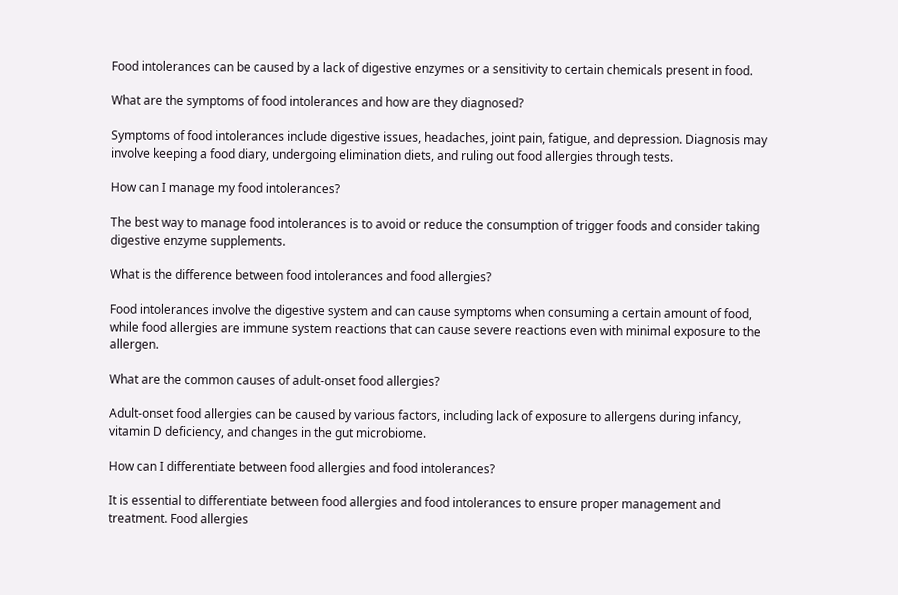Food intolerances can be caused by a lack of digestive enzymes or a sensitivity to certain chemicals present in food.

What are the symptoms of food intolerances and how are they diagnosed?

Symptoms of food intolerances include digestive issues, headaches, joint pain, fatigue, and depression. Diagnosis may involve keeping a food diary, undergoing elimination diets, and ruling out food allergies through tests.

How can I manage my food intolerances?

The best way to manage food intolerances is to avoid or reduce the consumption of trigger foods and consider taking digestive enzyme supplements.

What is the difference between food intolerances and food allergies?

Food intolerances involve the digestive system and can cause symptoms when consuming a certain amount of food, while food allergies are immune system reactions that can cause severe reactions even with minimal exposure to the allergen.

What are the common causes of adult-onset food allergies?

Adult-onset food allergies can be caused by various factors, including lack of exposure to allergens during infancy, vitamin D deficiency, and changes in the gut microbiome.

How can I differentiate between food allergies and food intolerances?

It is essential to differentiate between food allergies and food intolerances to ensure proper management and treatment. Food allergies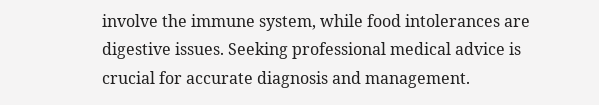involve the immune system, while food intolerances are digestive issues. Seeking professional medical advice is crucial for accurate diagnosis and management.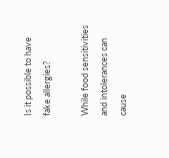Is it possible to have fake allergies?

While food sensitivities and intolerances can cause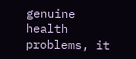genuine health problems, it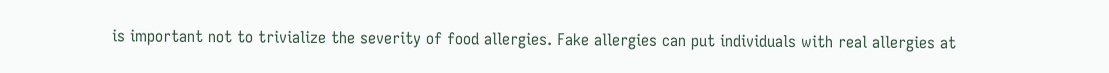is important not to trivialize the severity of food allergies. Fake allergies can put individuals with real allergies at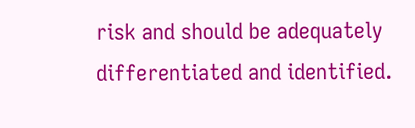risk and should be adequately differentiated and identified.